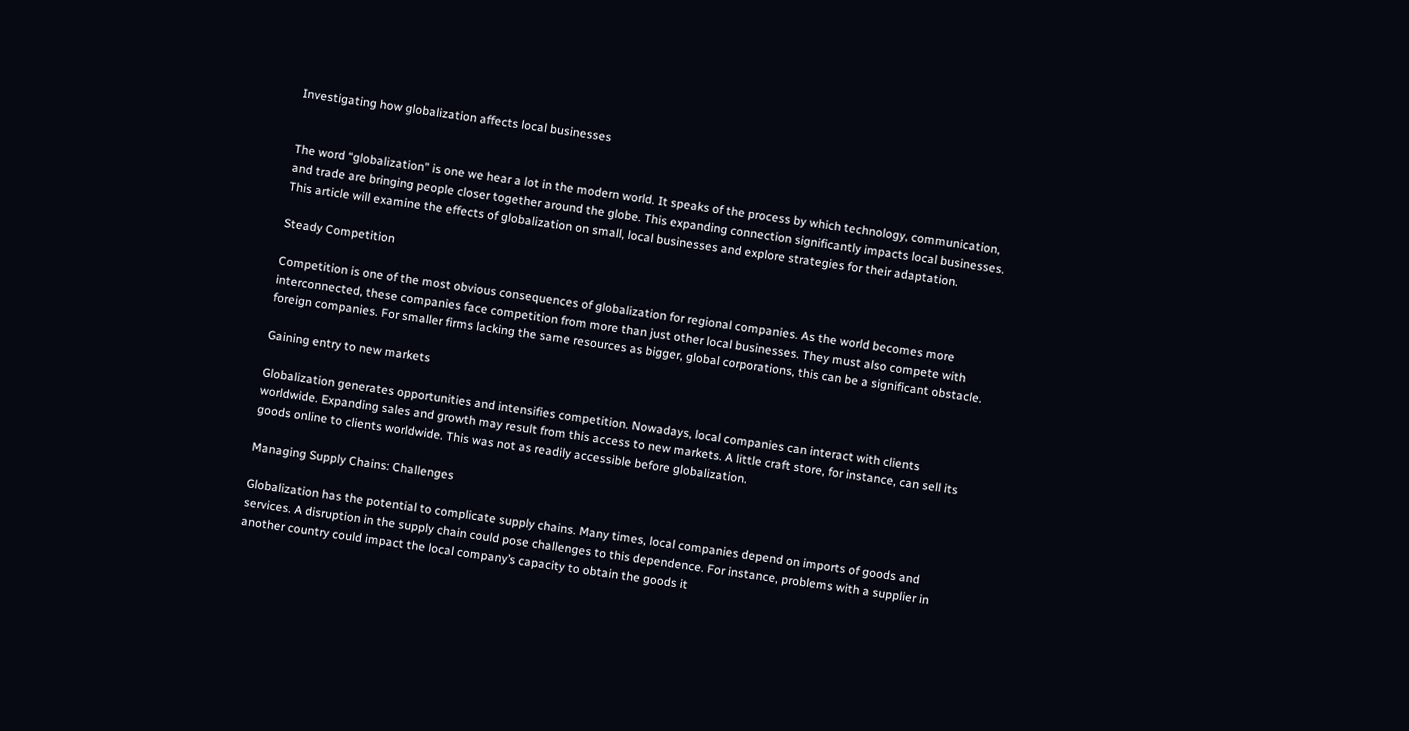Investigating how globalization affects local businesses


The word “globalization” is one we hear a lot in the modern world. It speaks of the process by which technology, communication, and trade are bringing people closer together around the globe. This expanding connection significantly impacts local businesses. This article will examine the effects of globalization on small, local businesses and explore strategies for their adaptation.

Steady Competition

Competition is one of the most obvious consequences of globalization for regional companies. As the world becomes more interconnected, these companies face competition from more than just other local businesses. They must also compete with foreign companies. For smaller firms lacking the same resources as bigger, global corporations, this can be a significant obstacle.

Gaining entry to new markets

Globalization generates opportunities and intensifies competition. Nowadays, local companies can interact with clients worldwide. Expanding sales and growth may result from this access to new markets. A little craft store, for instance, can sell its goods online to clients worldwide. This was not as readily accessible before globalization.

Managing Supply Chains: Challenges

Globalization has the potential to complicate supply chains. Many times, local companies depend on imports of goods and services. A disruption in the supply chain could pose challenges to this dependence. For instance, problems with a supplier in another country could impact the local company’s capacity to obtain the goods it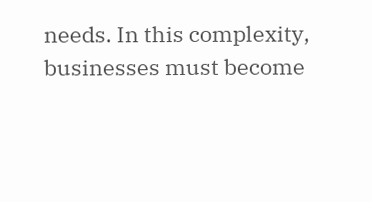needs. In this complexity, businesses must become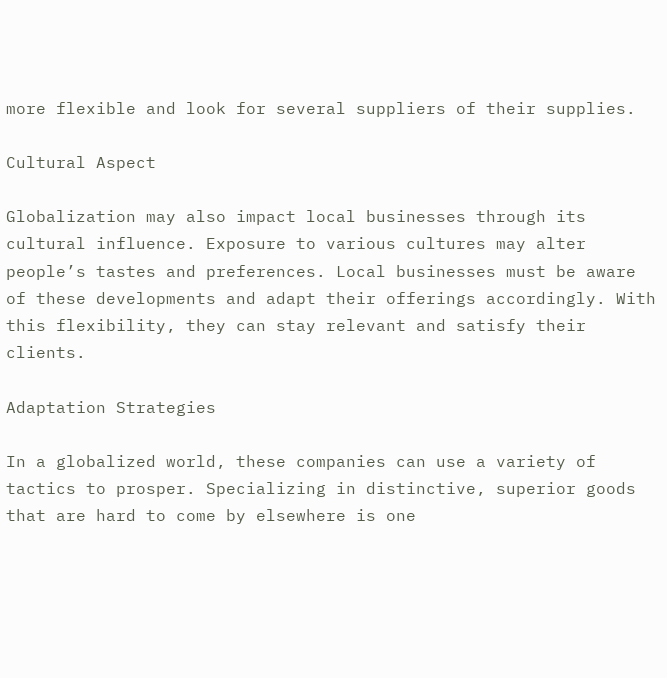more flexible and look for several suppliers of their supplies.

Cultural Aspect

Globalization may also impact local businesses through its cultural influence. Exposure to various cultures may alter people’s tastes and preferences. Local businesses must be aware of these developments and adapt their offerings accordingly. With this flexibility, they can stay relevant and satisfy their clients.

Adaptation Strategies

In a globalized world, these companies can use a variety of tactics to prosper. Specializing in distinctive, superior goods that are hard to come by elsewhere is one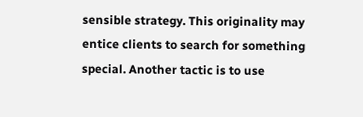sensible strategy. This originality may entice clients to search for something special. Another tactic is to use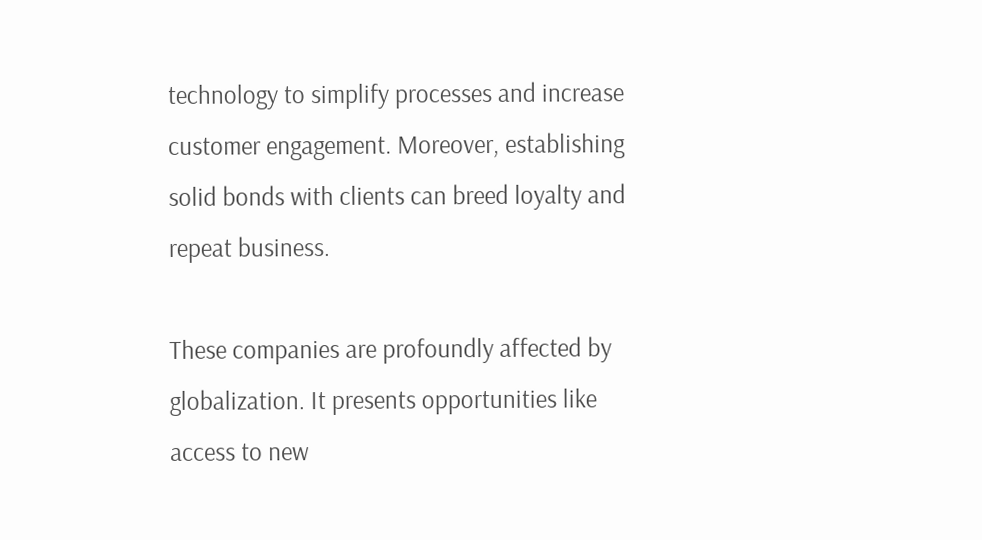technology to simplify processes and increase customer engagement. Moreover, establishing solid bonds with clients can breed loyalty and repeat business.

These companies are profoundly affected by globalization. It presents opportunities like access to new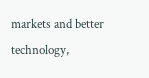markets and better technology,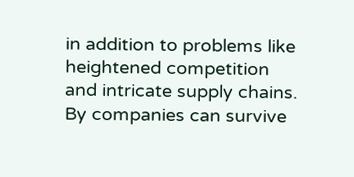in addition to problems like heightened competition and intricate supply chains. By companies can survive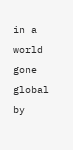in a world gone global by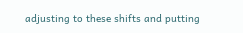adjusting to these shifts and putting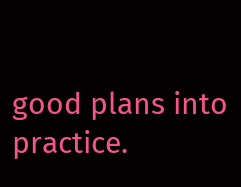good plans into practice.